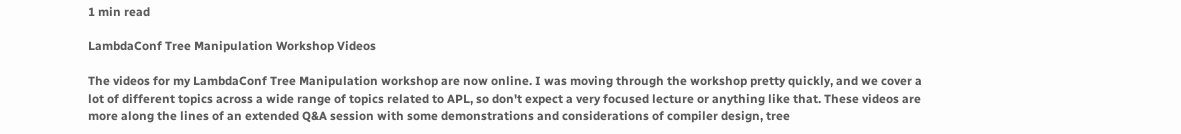1 min read

LambdaConf Tree Manipulation Workshop Videos

The videos for my LambdaConf Tree Manipulation workshop are now online. I was moving through the workshop pretty quickly, and we cover a lot of different topics across a wide range of topics related to APL, so don't expect a very focused lecture or anything like that. These videos are more along the lines of an extended Q&A session with some demonstrations and considerations of compiler design, tree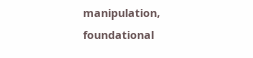manipulation, foundational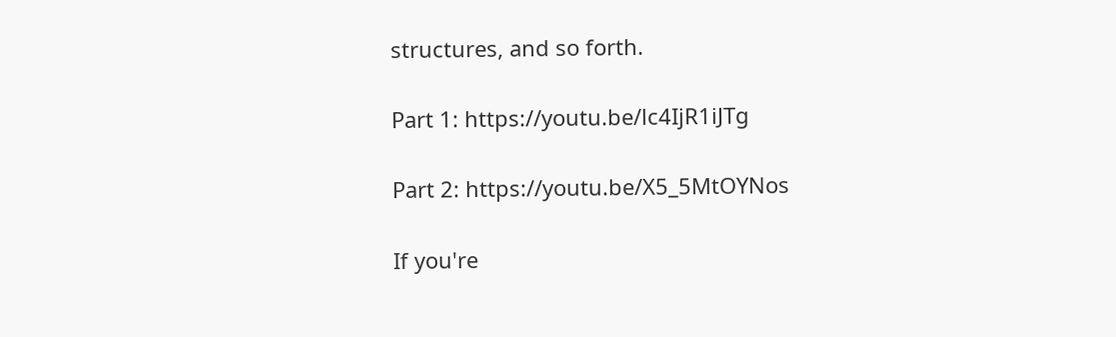structures, and so forth.

Part 1: https://youtu.be/lc4IjR1iJTg

Part 2: https://youtu.be/X5_5MtOYNos

If you're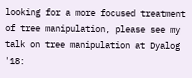looking for a more focused treatment of tree manipulation, please see my talk on tree manipulation at Dyalog '18: